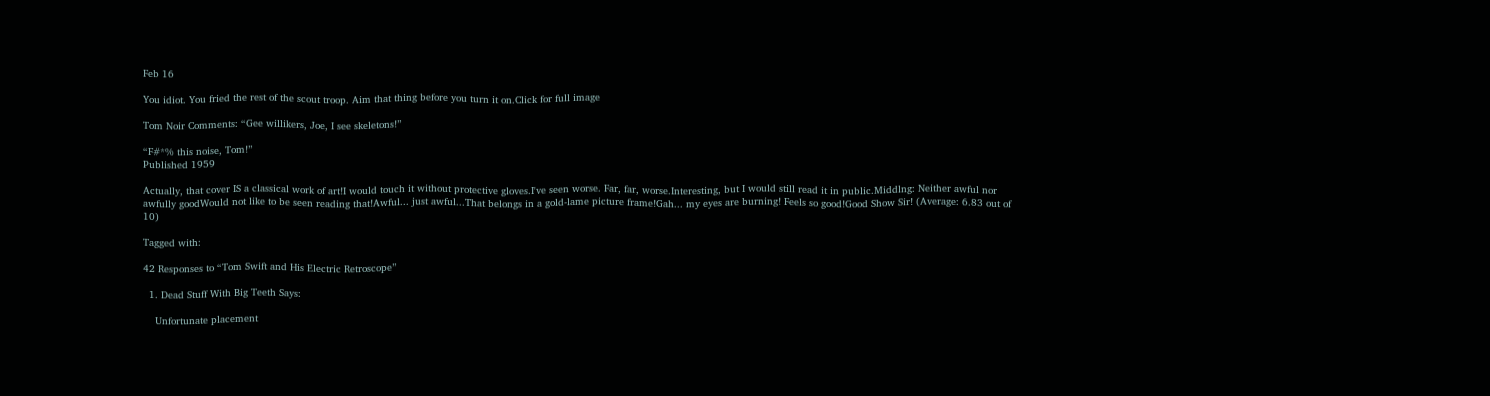Feb 16

You idiot. You fried the rest of the scout troop. Aim that thing before you turn it on.Click for full image

Tom Noir Comments: “Gee willikers, Joe, I see skeletons!”

“F#*% this noise, Tom!”
Published 1959

Actually, that cover IS a classical work of art!I would touch it without protective gloves.I've seen worse. Far, far, worse.Interesting, but I would still read it in public.Middlng: Neither awful nor awfully goodWould not like to be seen reading that!Awful... just awful...That belongs in a gold-lame picture frame!Gah... my eyes are burning! Feels so good!Good Show Sir! (Average: 6.83 out of 10)

Tagged with:

42 Responses to “Tom Swift and His Electric Retroscope”

  1. Dead Stuff With Big Teeth Says:

    Unfortunate placement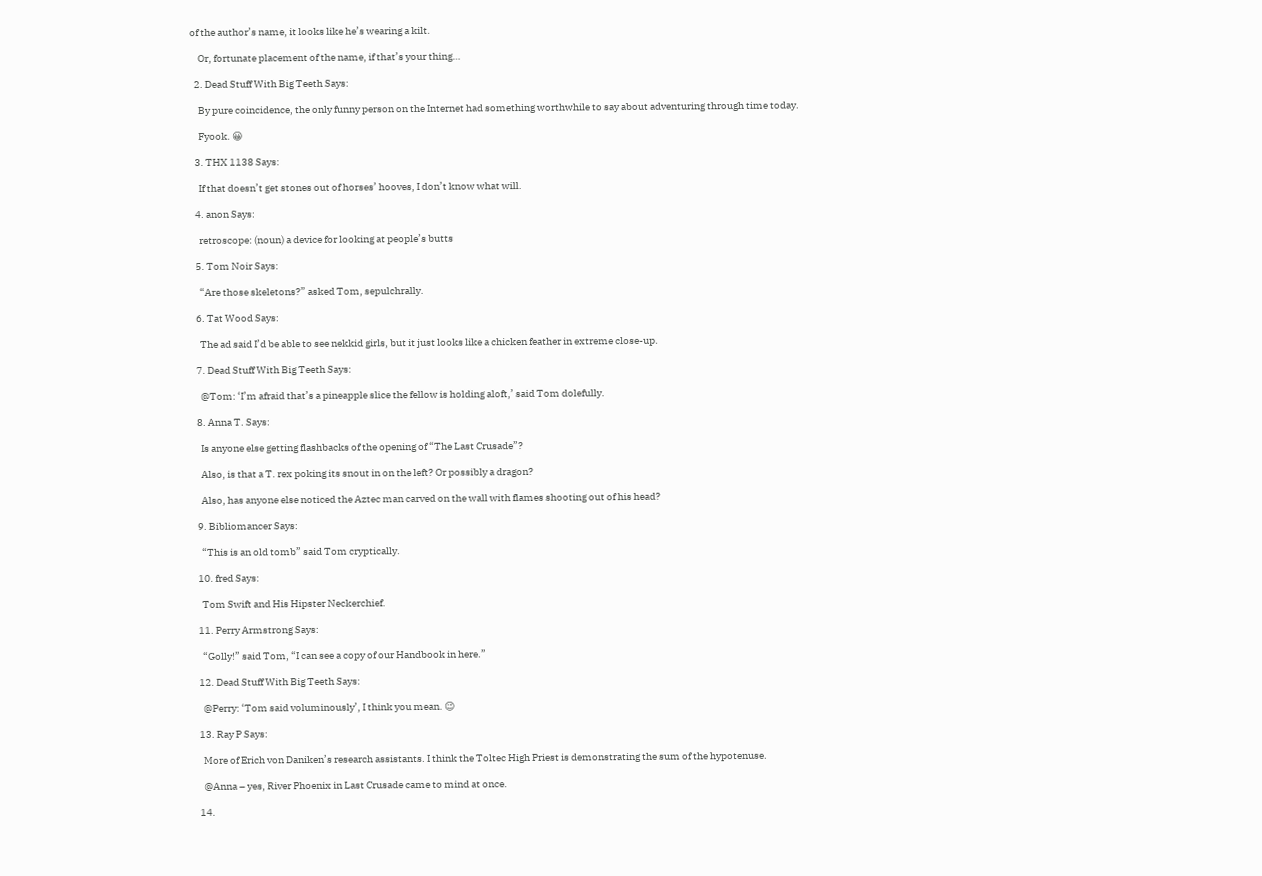of the author’s name, it looks like he’s wearing a kilt.

    Or, fortunate placement of the name, if that’s your thing…

  2. Dead Stuff With Big Teeth Says:

    By pure coincidence, the only funny person on the Internet had something worthwhile to say about adventuring through time today.

    Fyook. 😀

  3. THX 1138 Says:

    If that doesn’t get stones out of horses’ hooves, I don’t know what will.

  4. anon Says:

    retroscope: (noun) a device for looking at people’s butts

  5. Tom Noir Says:

    “Are those skeletons?” asked Tom, sepulchrally.

  6. Tat Wood Says:

    The ad said I’d be able to see nekkid girls, but it just looks like a chicken feather in extreme close-up.

  7. Dead Stuff With Big Teeth Says:

    @Tom: ‘I’m afraid that’s a pineapple slice the fellow is holding aloft,’ said Tom dolefully.

  8. Anna T. Says:

    Is anyone else getting flashbacks of the opening of “The Last Crusade”?

    Also, is that a T. rex poking its snout in on the left? Or possibly a dragon?

    Also, has anyone else noticed the Aztec man carved on the wall with flames shooting out of his head?

  9. Bibliomancer Says:

    “This is an old tomb” said Tom cryptically.

  10. fred Says:

    Tom Swift and His Hipster Neckerchief.

  11. Perry Armstrong Says:

    “Golly!” said Tom, “I can see a copy of our Handbook in here.”

  12. Dead Stuff With Big Teeth Says:

    @Perry: ‘Tom said voluminously’, I think you mean. 😉

  13. Ray P Says:

    More of Erich von Daniken’s research assistants. I think the Toltec High Priest is demonstrating the sum of the hypotenuse.

    @Anna – yes, River Phoenix in Last Crusade came to mind at once.

  14.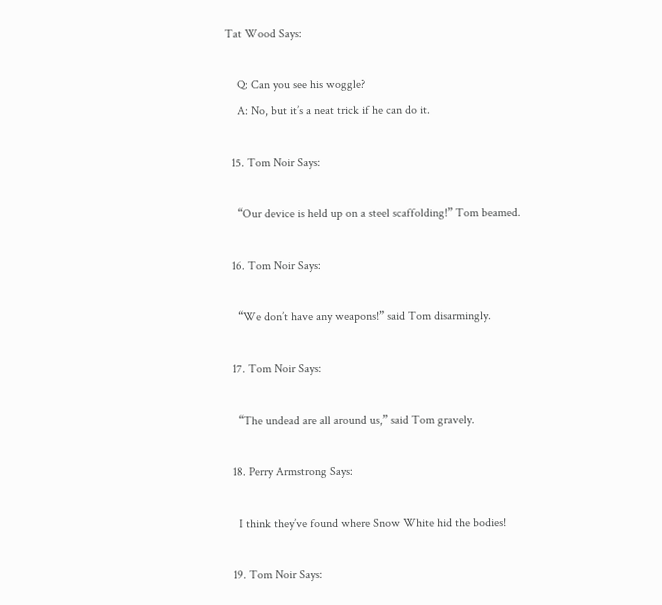Tat Wood Says:

    Q: Can you see his woggle?
    A: No, but it’s a neat trick if he can do it.

  15. Tom Noir Says:

    “Our device is held up on a steel scaffolding!” Tom beamed.

  16. Tom Noir Says:

    “We don’t have any weapons!” said Tom disarmingly.

  17. Tom Noir Says:

    “The undead are all around us,” said Tom gravely.

  18. Perry Armstrong Says:

    I think they’ve found where Snow White hid the bodies!

  19. Tom Noir Says: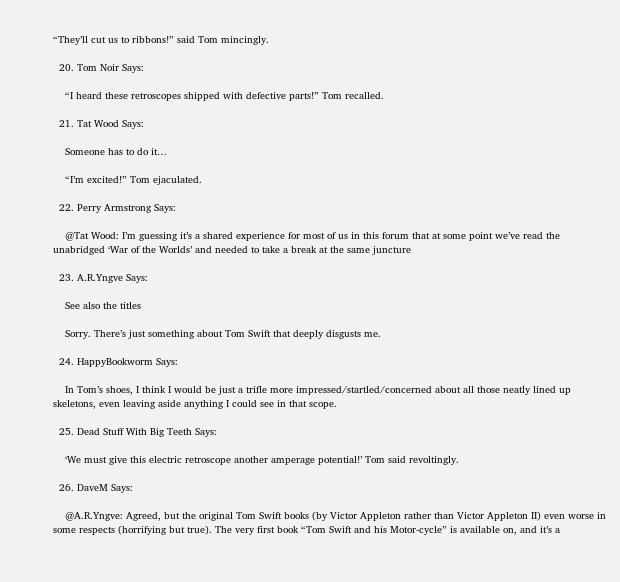“They’ll cut us to ribbons!” said Tom mincingly.

  20. Tom Noir Says:

    “I heard these retroscopes shipped with defective parts!” Tom recalled.

  21. Tat Wood Says:

    Someone has to do it…

    “I’m excited!” Tom ejaculated.

  22. Perry Armstrong Says:

    @Tat Wood: I’m guessing it’s a shared experience for most of us in this forum that at some point we’ve read the unabridged ‘War of the Worlds’ and needed to take a break at the same juncture

  23. A.R.Yngve Says:

    See also the titles

    Sorry. There’s just something about Tom Swift that deeply disgusts me.

  24. HappyBookworm Says:

    In Tom’s shoes, I think I would be just a trifle more impressed/startled/concerned about all those neatly lined up skeletons, even leaving aside anything I could see in that scope.

  25. Dead Stuff With Big Teeth Says:

    ‘We must give this electric retroscope another amperage potential!’ Tom said revoltingly.

  26. DaveM Says:

    @A.R.Yngve: Agreed, but the original Tom Swift books (by Victor Appleton rather than Victor Appleton II) even worse in some respects (horrifying but true). The very first book “Tom Swift and his Motor-cycle” is available on, and it’s a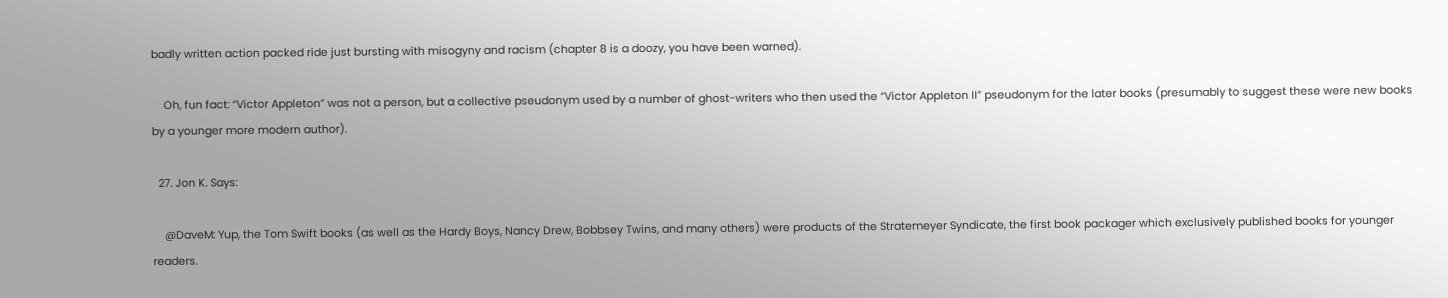badly written action packed ride just bursting with misogyny and racism (chapter 8 is a doozy, you have been warned).

    Oh, fun fact: “Victor Appleton” was not a person, but a collective pseudonym used by a number of ghost-writers who then used the “Victor Appleton II” pseudonym for the later books (presumably to suggest these were new books by a younger more modern author).

  27. Jon K. Says:

    @DaveM: Yup, the Tom Swift books (as well as the Hardy Boys, Nancy Drew, Bobbsey Twins, and many others) were products of the Stratemeyer Syndicate, the first book packager which exclusively published books for younger readers.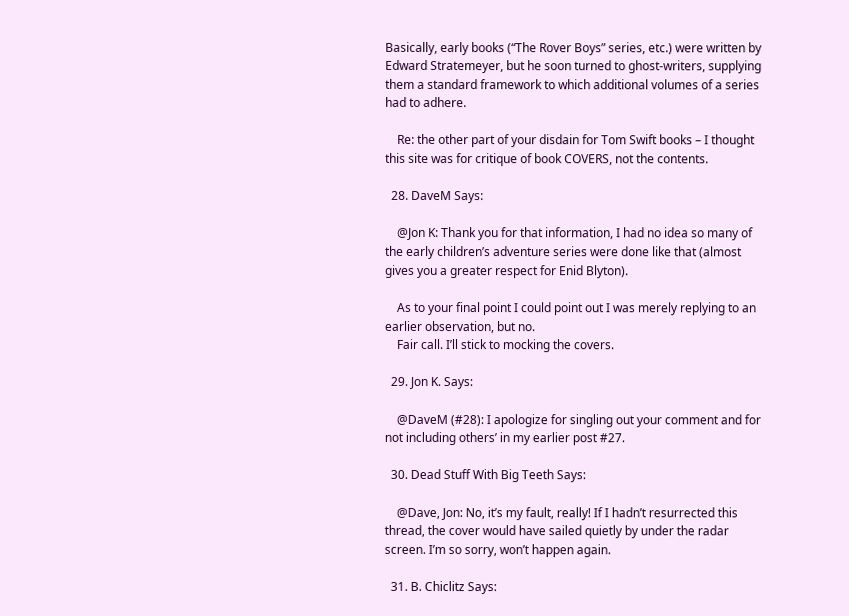Basically, early books (“The Rover Boys” series, etc.) were written by Edward Stratemeyer, but he soon turned to ghost-writers, supplying them a standard framework to which additional volumes of a series had to adhere.

    Re: the other part of your disdain for Tom Swift books – I thought this site was for critique of book COVERS, not the contents.

  28. DaveM Says:

    @Jon K: Thank you for that information, I had no idea so many of the early children’s adventure series were done like that (almost gives you a greater respect for Enid Blyton).

    As to your final point I could point out I was merely replying to an earlier observation, but no.
    Fair call. I’ll stick to mocking the covers.

  29. Jon K. Says:

    @DaveM (#28): I apologize for singling out your comment and for not including others’ in my earlier post #27.

  30. Dead Stuff With Big Teeth Says:

    @Dave, Jon: No, it’s my fault, really! If I hadn’t resurrected this thread, the cover would have sailed quietly by under the radar screen. I’m so sorry, won’t happen again.

  31. B. Chiclitz Says: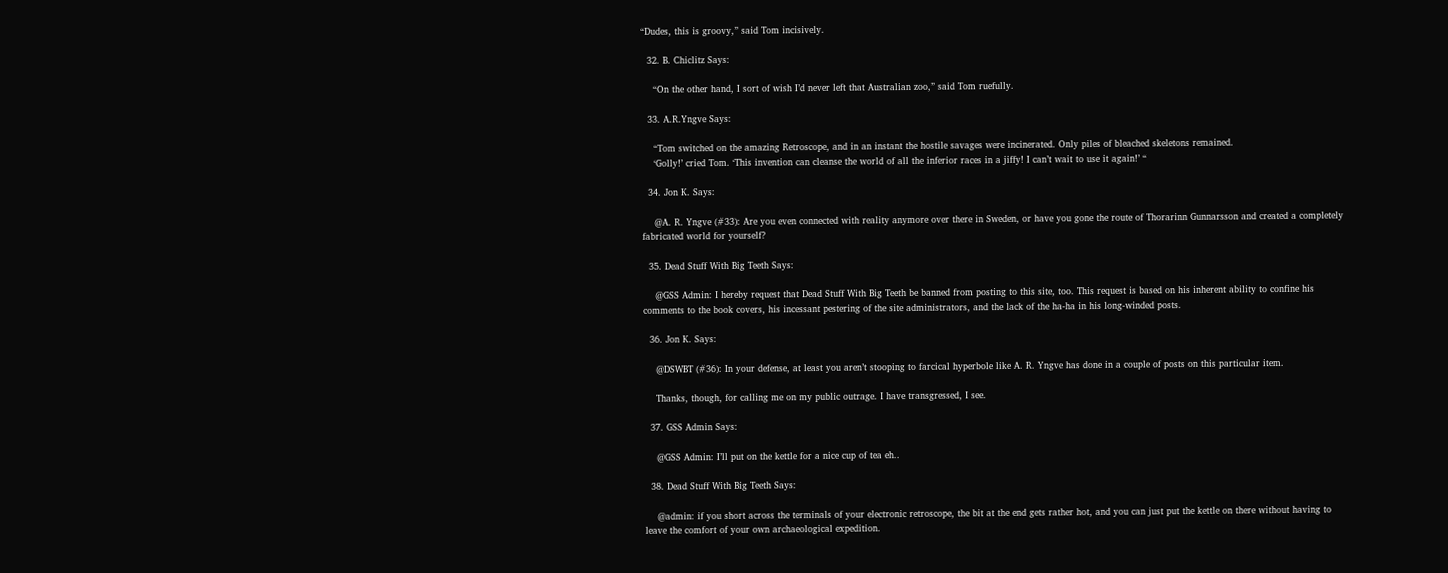“Dudes, this is groovy,” said Tom incisively.

  32. B. Chiclitz Says:

    “On the other hand, I sort of wish I’d never left that Australian zoo,” said Tom ruefully.

  33. A.R.Yngve Says:

    “Tom switched on the amazing Retroscope, and in an instant the hostile savages were incinerated. Only piles of bleached skeletons remained.
    ‘Golly!’ cried Tom. ‘This invention can cleanse the world of all the inferior races in a jiffy! I can’t wait to use it again!’ “

  34. Jon K. Says:

    @A. R. Yngve (#33): Are you even connected with reality anymore over there in Sweden, or have you gone the route of Thorarinn Gunnarsson and created a completely fabricated world for yourself?

  35. Dead Stuff With Big Teeth Says:

    @GSS Admin: I hereby request that Dead Stuff With Big Teeth be banned from posting to this site, too. This request is based on his inherent ability to confine his comments to the book covers, his incessant pestering of the site administrators, and the lack of the ha-ha in his long-winded posts.

  36. Jon K. Says:

    @DSWBT (#36): In your defense, at least you aren’t stooping to farcical hyperbole like A. R. Yngve has done in a couple of posts on this particular item.

    Thanks, though, for calling me on my public outrage. I have transgressed, I see.

  37. GSS Admin Says:

    @GSS Admin: I’ll put on the kettle for a nice cup of tea eh..

  38. Dead Stuff With Big Teeth Says:

    @admin: if you short across the terminals of your electronic retroscope, the bit at the end gets rather hot, and you can just put the kettle on there without having to leave the comfort of your own archaeological expedition.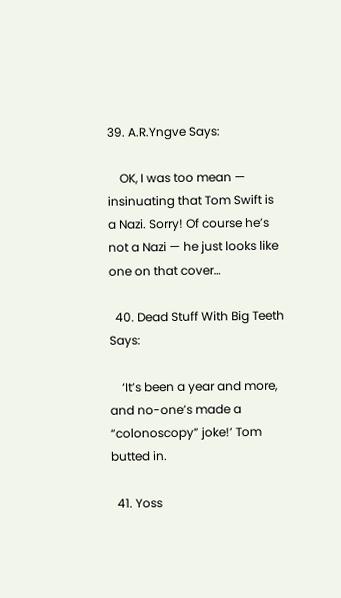39. A.R.Yngve Says:

    OK, I was too mean — insinuating that Tom Swift is a Nazi. Sorry! Of course he’s not a Nazi — he just looks like one on that cover…

  40. Dead Stuff With Big Teeth Says:

    ‘It’s been a year and more, and no-one’s made a “colonoscopy” joke!’ Tom butted in.

  41. Yoss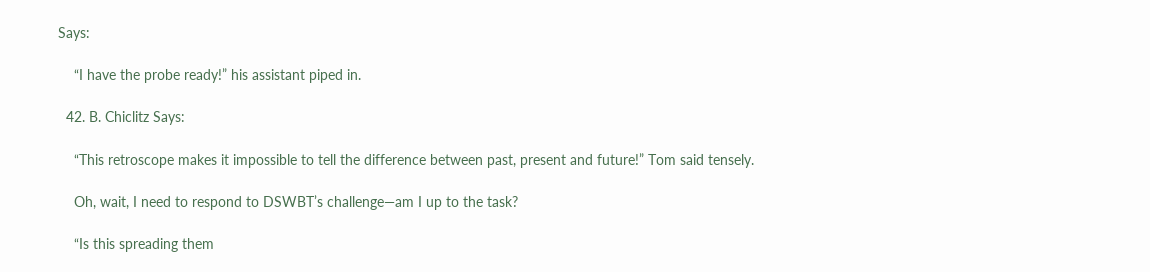Says:

    “I have the probe ready!” his assistant piped in.

  42. B. Chiclitz Says:

    “This retroscope makes it impossible to tell the difference between past, present and future!” Tom said tensely.

    Oh, wait, I need to respond to DSWBT’s challenge—am I up to the task?

    “Is this spreading them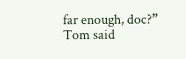far enough, doc?” Tom said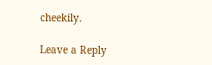cheekily.

Leave a Reply